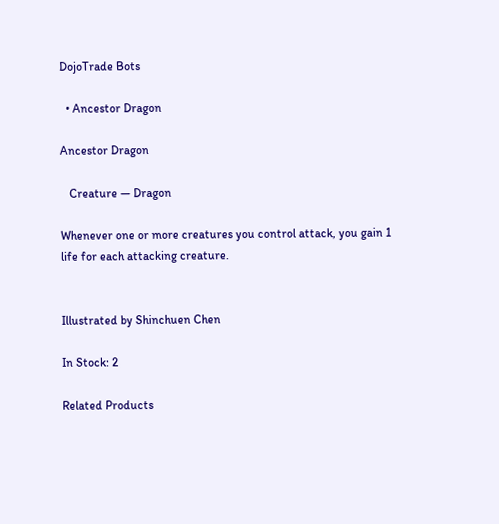DojoTrade Bots

  • Ancestor Dragon

Ancestor Dragon

   Creature — Dragon

Whenever one or more creatures you control attack, you gain 1 life for each attacking creature.


Illustrated by Shinchuen Chen

In Stock: 2

Related Products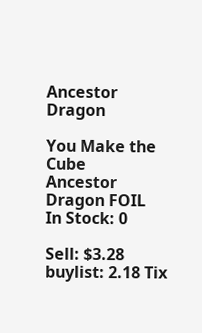Ancestor Dragon

You Make the Cube
Ancestor Dragon FOIL
In Stock: 0

Sell: $3.28 buylist: 2.18 Tix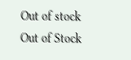Out of stock
Out of Stock